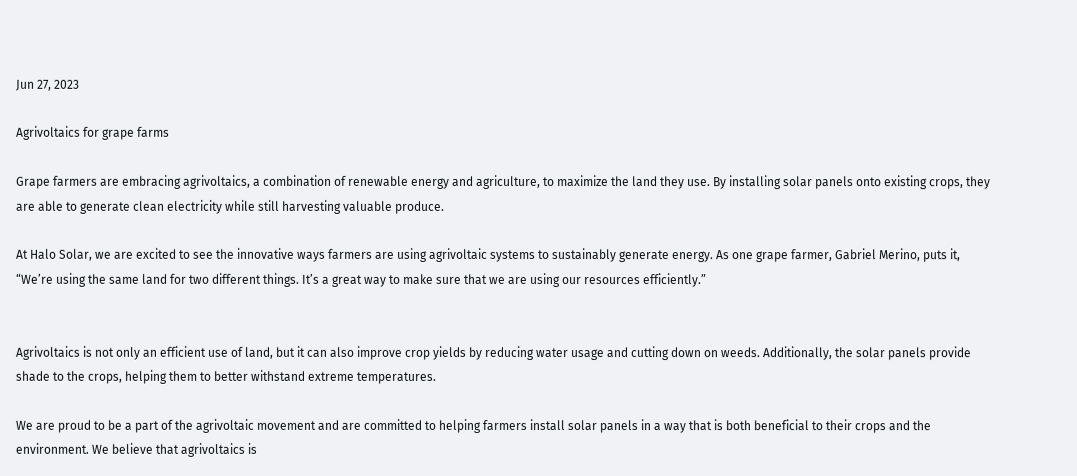Jun 27, 2023

Agrivoltaics for grape farms

Grape farmers are embracing agrivoltaics, a combination of renewable energy and agriculture, to maximize the land they use. By installing solar panels onto existing crops, they are able to generate clean electricity while still harvesting valuable produce.

At Halo Solar, we are excited to see the innovative ways farmers are using agrivoltaic systems to sustainably generate energy. As one grape farmer, Gabriel Merino, puts it, “We’re using the same land for two different things. It’s a great way to make sure that we are using our resources efficiently.”


Agrivoltaics is not only an efficient use of land, but it can also improve crop yields by reducing water usage and cutting down on weeds. Additionally, the solar panels provide shade to the crops, helping them to better withstand extreme temperatures.

We are proud to be a part of the agrivoltaic movement and are committed to helping farmers install solar panels in a way that is both beneficial to their crops and the environment. We believe that agrivoltaics is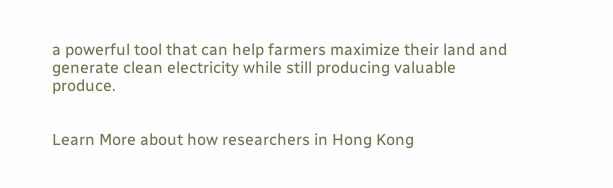a powerful tool that can help farmers maximize their land and generate clean electricity while still producing valuable produce.


Learn More about how researchers in Hong Kong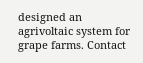designed an agrivoltaic system for grape farms. Contact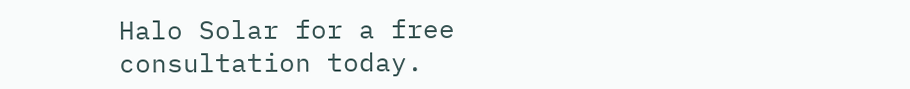Halo Solar for a free consultation today.